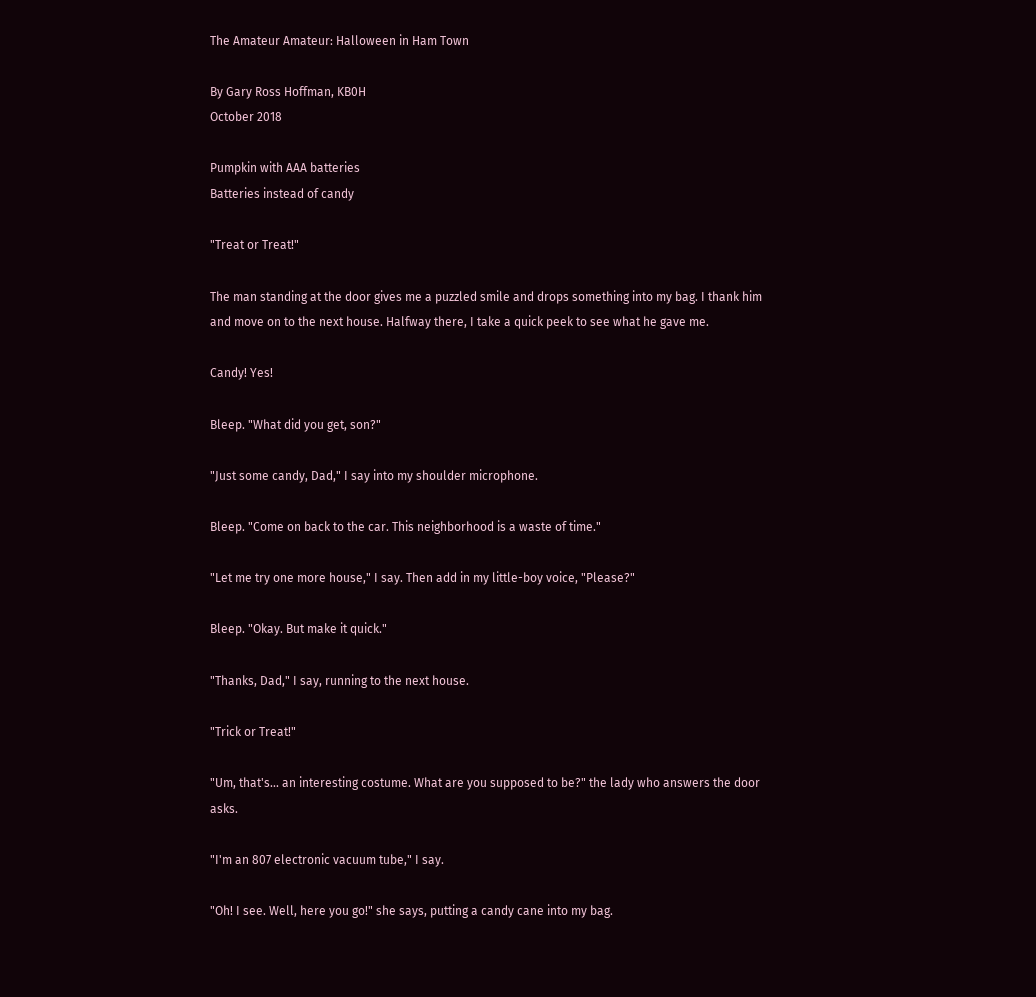The Amateur Amateur: Halloween in Ham Town

By Gary Ross Hoffman, KB0H
October 2018

Pumpkin with AAA batteries
Batteries instead of candy

"Treat or Treat!"

The man standing at the door gives me a puzzled smile and drops something into my bag. I thank him and move on to the next house. Halfway there, I take a quick peek to see what he gave me.

Candy! Yes!

Bleep. "What did you get, son?"

"Just some candy, Dad," I say into my shoulder microphone.

Bleep. "Come on back to the car. This neighborhood is a waste of time."

"Let me try one more house," I say. Then add in my little-boy voice, "Please?"

Bleep. "Okay. But make it quick."

"Thanks, Dad," I say, running to the next house.

"Trick or Treat!"

"Um, that's... an interesting costume. What are you supposed to be?" the lady who answers the door asks.

"I'm an 807 electronic vacuum tube," I say.

"Oh! I see. Well, here you go!" she says, putting a candy cane into my bag.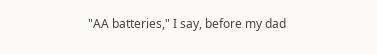"AA batteries," I say, before my dad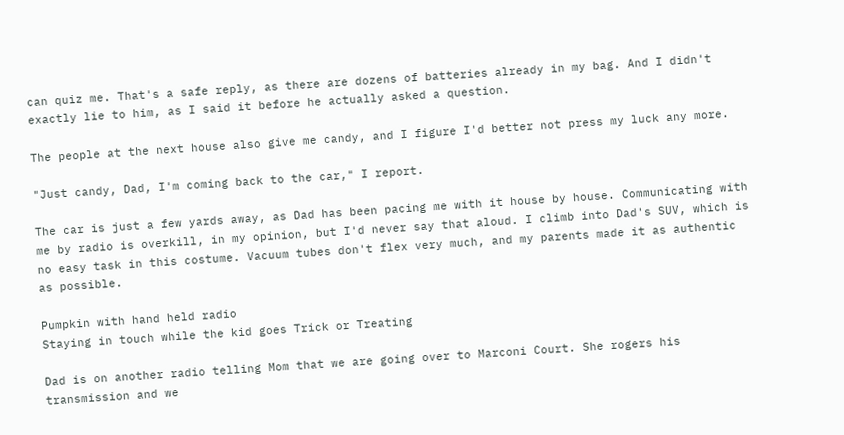can quiz me. That's a safe reply, as there are dozens of batteries already in my bag. And I didn't exactly lie to him, as I said it before he actually asked a question.

The people at the next house also give me candy, and I figure I'd better not press my luck any more.

"Just candy, Dad, I'm coming back to the car," I report.

The car is just a few yards away, as Dad has been pacing me with it house by house. Communicating with me by radio is overkill, in my opinion, but I'd never say that aloud. I climb into Dad's SUV, which is no easy task in this costume. Vacuum tubes don't flex very much, and my parents made it as authentic as possible.

Pumpkin with hand held radio
Staying in touch while the kid goes Trick or Treating

Dad is on another radio telling Mom that we are going over to Marconi Court. She rogers his transmission and we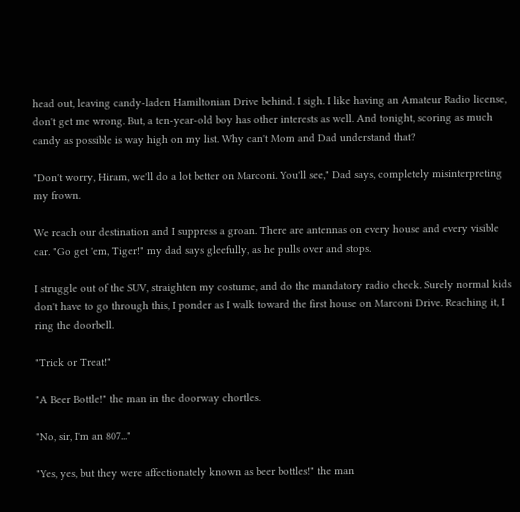head out, leaving candy-laden Hamiltonian Drive behind. I sigh. I like having an Amateur Radio license, don't get me wrong. But, a ten-year-old boy has other interests as well. And tonight, scoring as much candy as possible is way high on my list. Why can't Mom and Dad understand that?

"Don't worry, Hiram, we'll do a lot better on Marconi. You'll see," Dad says, completely misinterpreting my frown.

We reach our destination and I suppress a groan. There are antennas on every house and every visible car. "Go get 'em, Tiger!" my dad says gleefully, as he pulls over and stops.

I struggle out of the SUV, straighten my costume, and do the mandatory radio check. Surely normal kids don't have to go through this, I ponder as I walk toward the first house on Marconi Drive. Reaching it, I ring the doorbell.

"Trick or Treat!"

"A Beer Bottle!" the man in the doorway chortles.

"No, sir, I'm an 807..."

"Yes, yes, but they were affectionately known as beer bottles!" the man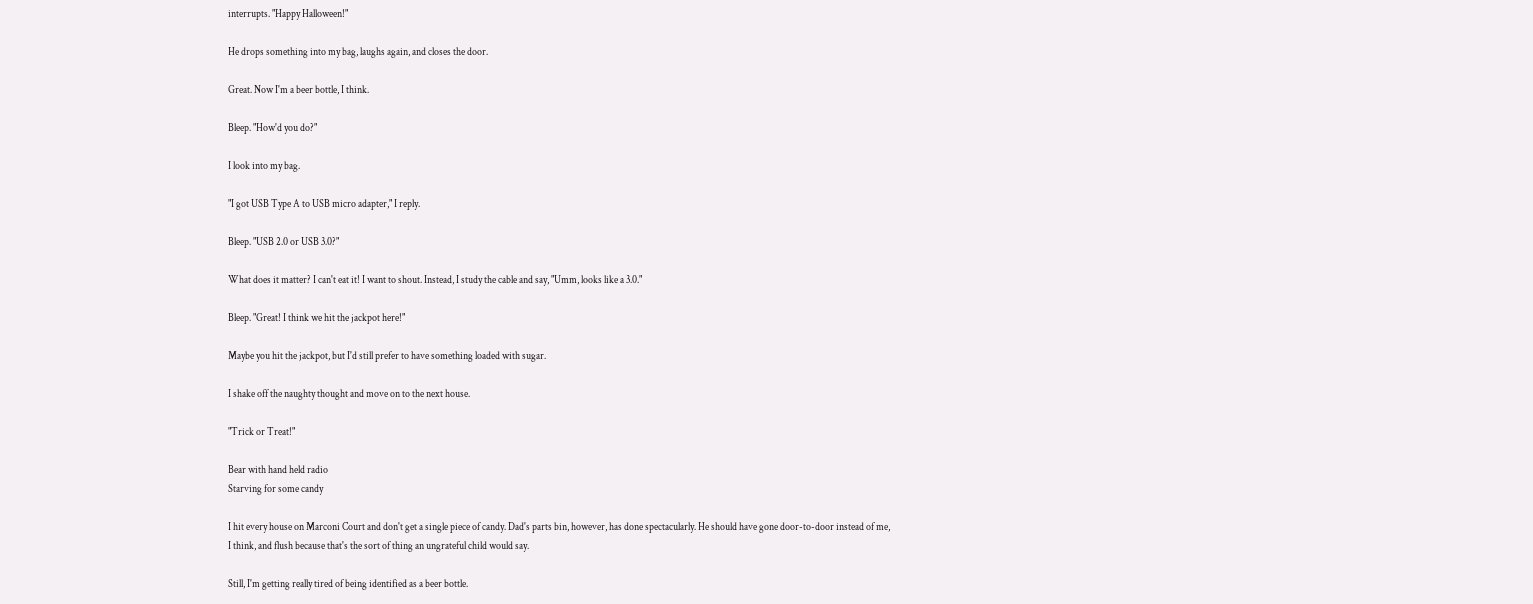interrupts. "Happy Halloween!"

He drops something into my bag, laughs again, and closes the door.

Great. Now I'm a beer bottle, I think.

Bleep. "How'd you do?"

I look into my bag.

"I got USB Type A to USB micro adapter," I reply.

Bleep. "USB 2.0 or USB 3.0?"

What does it matter? I can't eat it! I want to shout. Instead, I study the cable and say, "Umm, looks like a 3.0."

Bleep. "Great! I think we hit the jackpot here!"

Maybe you hit the jackpot, but I'd still prefer to have something loaded with sugar.

I shake off the naughty thought and move on to the next house.

"Trick or Treat!"

Bear with hand held radio
Starving for some candy

I hit every house on Marconi Court and don't get a single piece of candy. Dad's parts bin, however, has done spectacularly. He should have gone door-to-door instead of me, I think, and flush because that's the sort of thing an ungrateful child would say.

Still, I'm getting really tired of being identified as a beer bottle.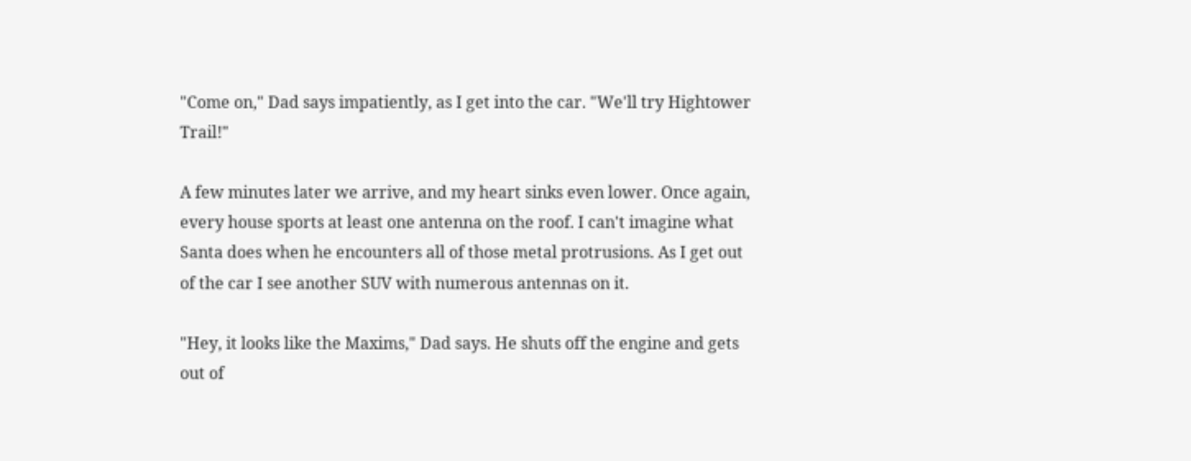"Come on," Dad says impatiently, as I get into the car. "We'll try Hightower Trail!"

A few minutes later we arrive, and my heart sinks even lower. Once again, every house sports at least one antenna on the roof. I can't imagine what Santa does when he encounters all of those metal protrusions. As I get out of the car I see another SUV with numerous antennas on it.

"Hey, it looks like the Maxims," Dad says. He shuts off the engine and gets out of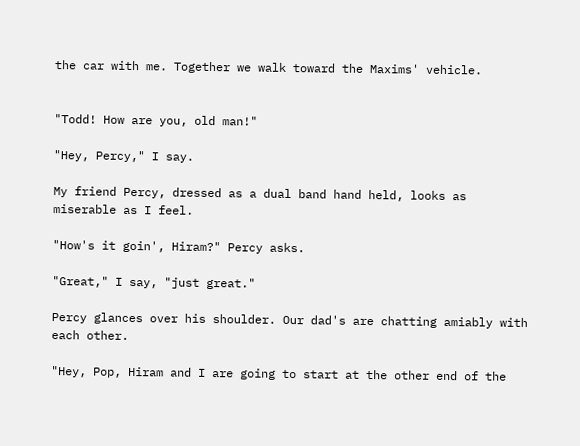the car with me. Together we walk toward the Maxims' vehicle.


"Todd! How are you, old man!"

"Hey, Percy," I say.

My friend Percy, dressed as a dual band hand held, looks as miserable as I feel.

"How's it goin', Hiram?" Percy asks.

"Great," I say, "just great."

Percy glances over his shoulder. Our dad's are chatting amiably with each other.

"Hey, Pop, Hiram and I are going to start at the other end of the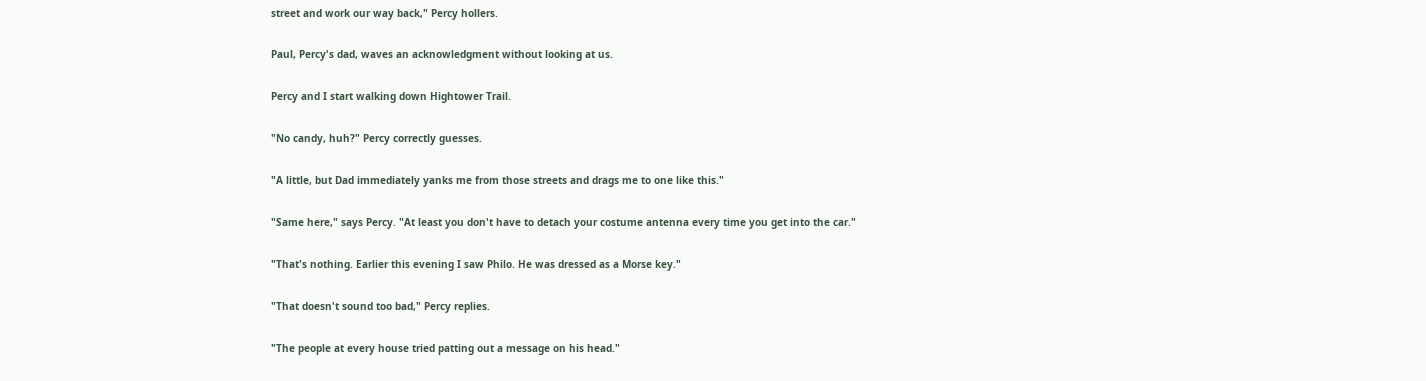street and work our way back," Percy hollers.

Paul, Percy's dad, waves an acknowledgment without looking at us.

Percy and I start walking down Hightower Trail.

"No candy, huh?" Percy correctly guesses.

"A little, but Dad immediately yanks me from those streets and drags me to one like this."

"Same here," says Percy. "At least you don't have to detach your costume antenna every time you get into the car."

"That's nothing. Earlier this evening I saw Philo. He was dressed as a Morse key."

"That doesn't sound too bad," Percy replies.

"The people at every house tried patting out a message on his head."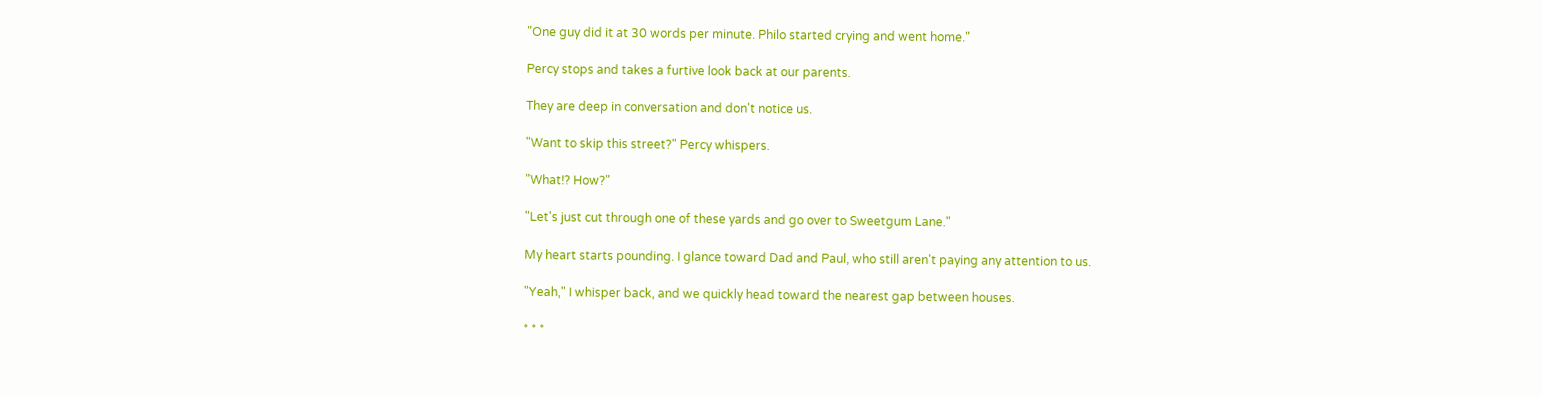"One guy did it at 30 words per minute. Philo started crying and went home."

Percy stops and takes a furtive look back at our parents.

They are deep in conversation and don't notice us.

"Want to skip this street?" Percy whispers.

"What!? How?"

"Let's just cut through one of these yards and go over to Sweetgum Lane."

My heart starts pounding. I glance toward Dad and Paul, who still aren't paying any attention to us.

"Yeah," I whisper back, and we quickly head toward the nearest gap between houses.

* * *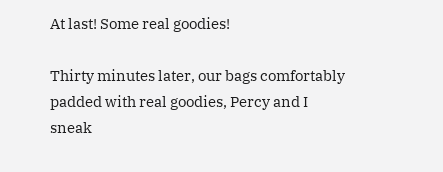At last! Some real goodies!

Thirty minutes later, our bags comfortably padded with real goodies, Percy and I sneak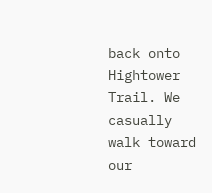back onto Hightower Trail. We casually walk toward our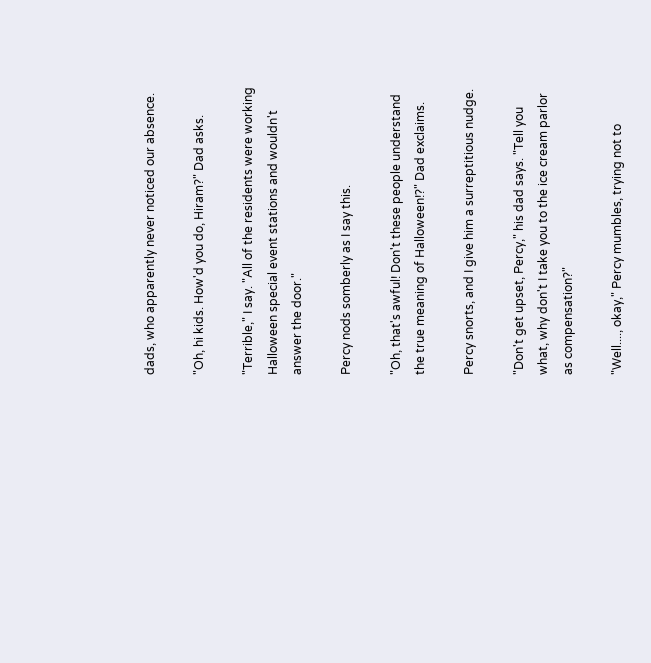dads, who apparently never noticed our absence.

"Oh, hi kids. How'd you do, Hiram?" Dad asks.

"Terrible," I say. "All of the residents were working Halloween special event stations and wouldn't answer the door."

Percy nods somberly as I say this.

"Oh, that's awful! Don't these people understand the true meaning of Halloween!?" Dad exclaims.

Percy snorts, and I give him a surreptitious nudge.

"Don't get upset, Percy," his dad says. "Tell you what, why don't I take you to the ice cream parlor as compensation?"

"Well...., okay," Percy mumbles, trying not to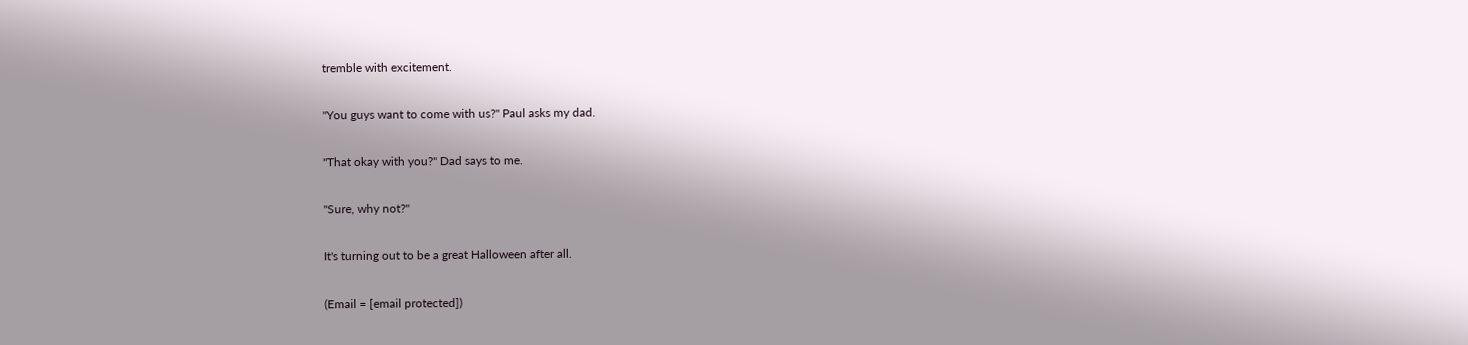tremble with excitement.

"You guys want to come with us?" Paul asks my dad.

"That okay with you?" Dad says to me.

"Sure, why not?"

It's turning out to be a great Halloween after all.

(Email = [email protected])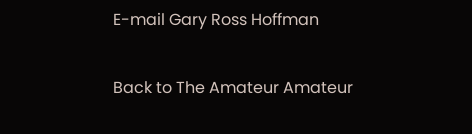E-mail Gary Ross Hoffman

Back to The Amateur Amateur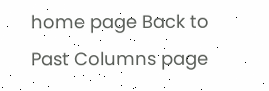home page Back to Past Columns page